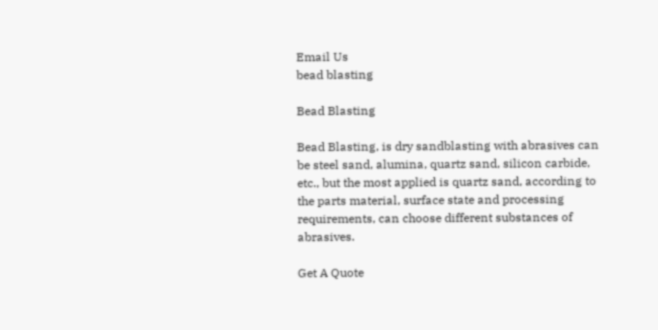Email Us
bead blasting

Bead Blasting

Bead Blasting, is dry sandblasting with abrasives can be steel sand, alumina, quartz sand, silicon carbide, etc., but the most applied is quartz sand, according to the parts material, surface state and processing requirements, can choose different substances of abrasives.

Get A Quote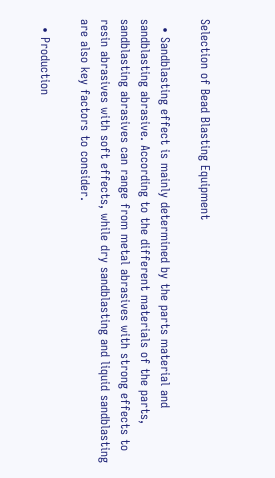Selection of Bead Blasting Equipment

  • Sandblasting effect is mainly determined by the parts material and sandblasting abrasive. According to the different materials of the parts, sandblasting abrasives can range from metal abrasives with strong effects to resin abrasives with soft effects, while dry sandblasting and liquid sandblasting are also key factors to consider.

  • Production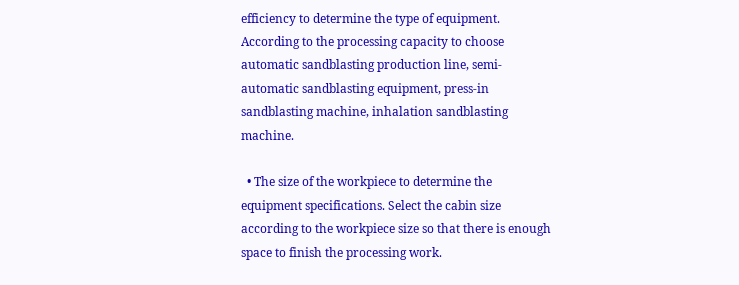efficiency to determine the type of equipment. According to the processing capacity to choose automatic sandblasting production line, semi-automatic sandblasting equipment, press-in sandblasting machine, inhalation sandblasting machine.

  • The size of the workpiece to determine the equipment specifications. Select the cabin size according to the workpiece size so that there is enough space to finish the processing work.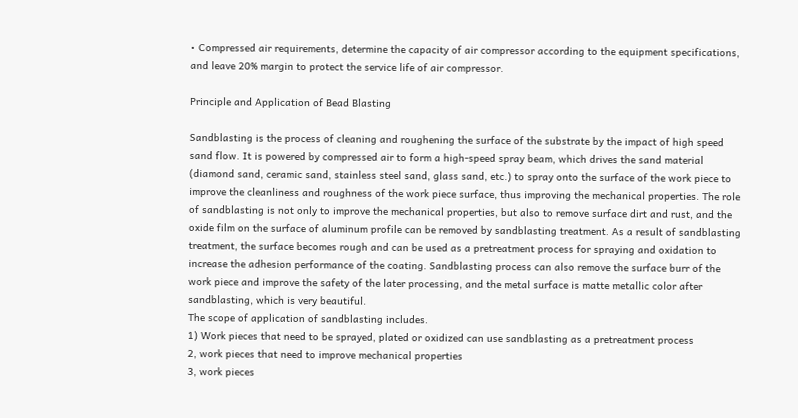• Compressed air requirements, determine the capacity of air compressor according to the equipment specifications, and leave 20% margin to protect the service life of air compressor.

Principle and Application of Bead Blasting

Sandblasting is the process of cleaning and roughening the surface of the substrate by the impact of high speed sand flow. It is powered by compressed air to form a high-speed spray beam, which drives the sand material (diamond sand, ceramic sand, stainless steel sand, glass sand, etc.) to spray onto the surface of the work piece to improve the cleanliness and roughness of the work piece surface, thus improving the mechanical properties. The role of sandblasting is not only to improve the mechanical properties, but also to remove surface dirt and rust, and the oxide film on the surface of aluminum profile can be removed by sandblasting treatment. As a result of sandblasting treatment, the surface becomes rough and can be used as a pretreatment process for spraying and oxidation to increase the adhesion performance of the coating. Sandblasting process can also remove the surface burr of the work piece and improve the safety of the later processing, and the metal surface is matte metallic color after sandblasting, which is very beautiful.
The scope of application of sandblasting includes.
1) Work pieces that need to be sprayed, plated or oxidized can use sandblasting as a pretreatment process
2, work pieces that need to improve mechanical properties
3, work pieces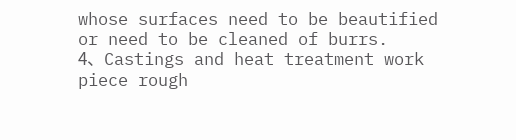whose surfaces need to be beautified or need to be cleaned of burrs.
4、Castings and heat treatment work piece rough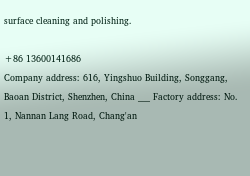surface cleaning and polishing.

+86 13600141686
Company address: 616, Yingshuo Building, Songgang, Baoan District, Shenzhen, China ___ Factory address: No. 1, Nannan Lang Road, Chang'an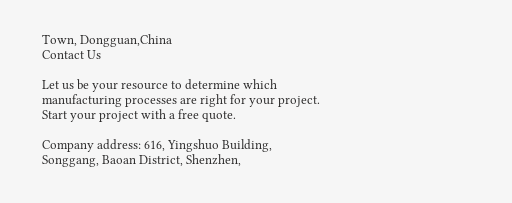Town, Dongguan,China
Contact Us

Let us be your resource to determine which manufacturing processes are right for your project. Start your project with a free quote.

Company address: 616, Yingshuo Building, Songgang, Baoan District, Shenzhen,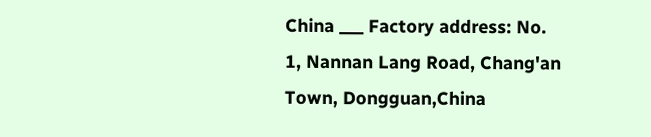China ___ Factory address: No. 1, Nannan Lang Road, Chang'an Town, Dongguan,China